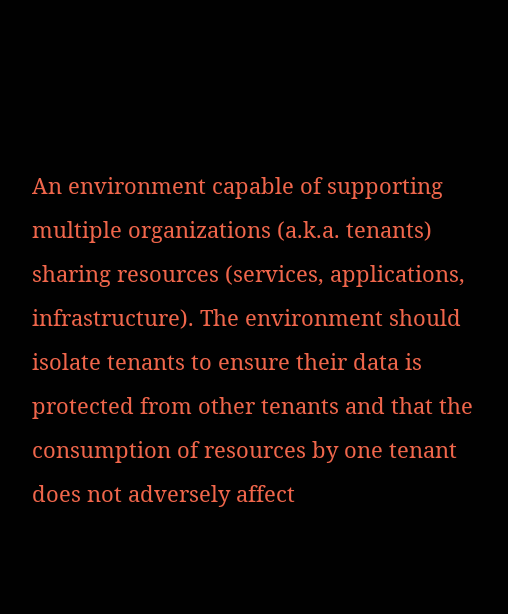An environment capable of supporting multiple organizations (a.k.a. tenants) sharing resources (services, applications, infrastructure). The environment should isolate tenants to ensure their data is protected from other tenants and that the consumption of resources by one tenant does not adversely affect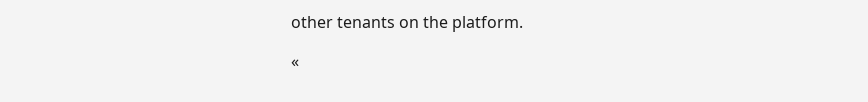other tenants on the platform.

«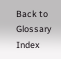Back to Glossary Index